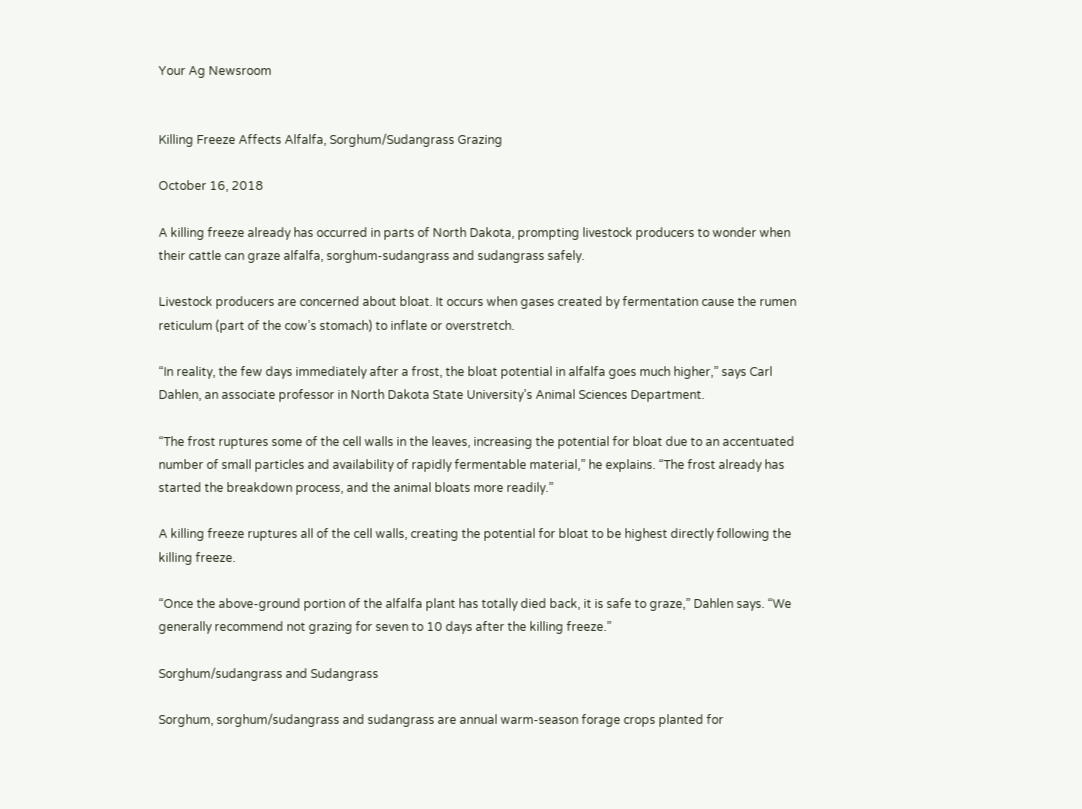Your Ag Newsroom


Killing Freeze Affects Alfalfa, Sorghum/Sudangrass Grazing

October 16, 2018

A killing freeze already has occurred in parts of North Dakota, prompting livestock producers to wonder when their cattle can graze alfalfa, sorghum-sudangrass and sudangrass safely.

Livestock producers are concerned about bloat. It occurs when gases created by fermentation cause the rumen reticulum (part of the cow’s stomach) to inflate or overstretch.

“In reality, the few days immediately after a frost, the bloat potential in alfalfa goes much higher,” says Carl Dahlen, an associate professor in North Dakota State University’s Animal Sciences Department.

“The frost ruptures some of the cell walls in the leaves, increasing the potential for bloat due to an accentuated number of small particles and availability of rapidly fermentable material,” he explains. “The frost already has started the breakdown process, and the animal bloats more readily.”

A killing freeze ruptures all of the cell walls, creating the potential for bloat to be highest directly following the killing freeze.

“Once the above-ground portion of the alfalfa plant has totally died back, it is safe to graze,” Dahlen says. “We generally recommend not grazing for seven to 10 days after the killing freeze.”

Sorghum/sudangrass and Sudangrass

Sorghum, sorghum/sudangrass and sudangrass are annual warm-season forage crops planted for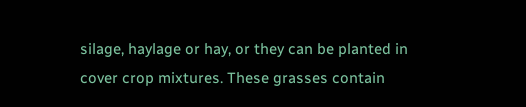silage, haylage or hay, or they can be planted in cover crop mixtures. These grasses contain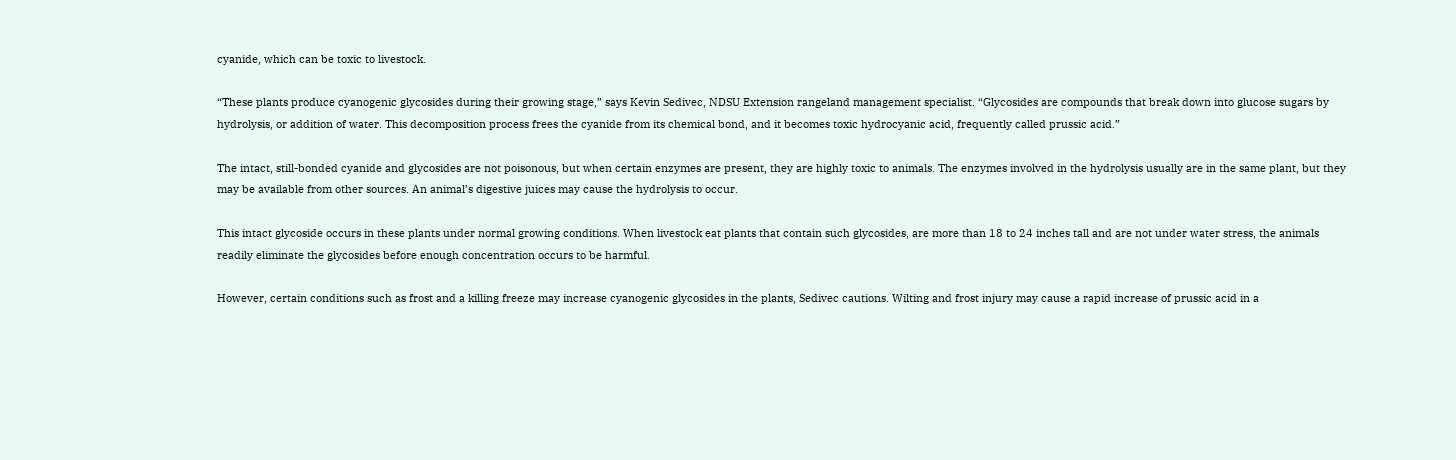cyanide, which can be toxic to livestock.

“These plants produce cyanogenic glycosides during their growing stage,” says Kevin Sedivec, NDSU Extension rangeland management specialist. “Glycosides are compounds that break down into glucose sugars by hydrolysis, or addition of water. This decomposition process frees the cyanide from its chemical bond, and it becomes toxic hydrocyanic acid, frequently called prussic acid.”

The intact, still-bonded cyanide and glycosides are not poisonous, but when certain enzymes are present, they are highly toxic to animals. The enzymes involved in the hydrolysis usually are in the same plant, but they may be available from other sources. An animal’s digestive juices may cause the hydrolysis to occur.

This intact glycoside occurs in these plants under normal growing conditions. When livestock eat plants that contain such glycosides, are more than 18 to 24 inches tall and are not under water stress, the animals readily eliminate the glycosides before enough concentration occurs to be harmful.

However, certain conditions such as frost and a killing freeze may increase cyanogenic glycosides in the plants, Sedivec cautions. Wilting and frost injury may cause a rapid increase of prussic acid in a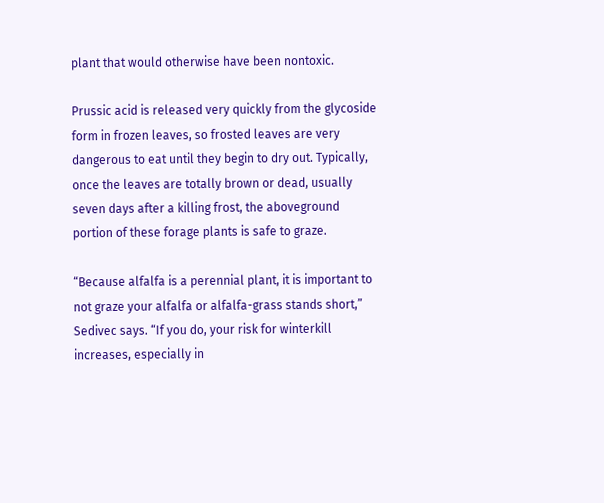plant that would otherwise have been nontoxic.

Prussic acid is released very quickly from the glycoside form in frozen leaves, so frosted leaves are very dangerous to eat until they begin to dry out. Typically, once the leaves are totally brown or dead, usually seven days after a killing frost, the aboveground portion of these forage plants is safe to graze.

“Because alfalfa is a perennial plant, it is important to not graze your alfalfa or alfalfa-grass stands short,” Sedivec says. “If you do, your risk for winterkill increases, especially in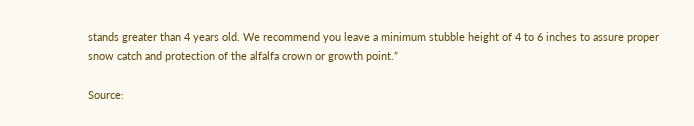stands greater than 4 years old. We recommend you leave a minimum stubble height of 4 to 6 inches to assure proper snow catch and protection of the alfalfa crown or growth point.”

Source: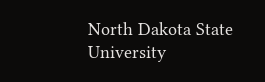North Dakota State University